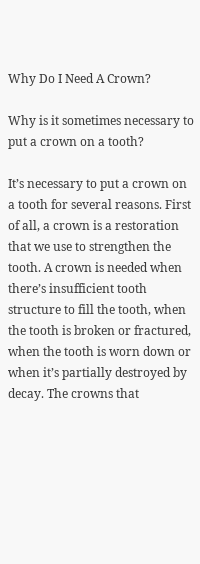Why Do I Need A Crown?

Why is it sometimes necessary to put a crown on a tooth?

It’s necessary to put a crown on a tooth for several reasons. First of all, a crown is a restoration that we use to strengthen the tooth. A crown is needed when there’s insufficient tooth structure to fill the tooth, when the tooth is broken or fractured, when the tooth is worn down or when it’s partially destroyed by decay. The crowns that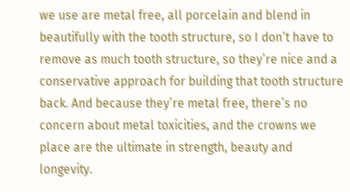we use are metal free, all porcelain and blend in beautifully with the tooth structure, so I don’t have to remove as much tooth structure, so they’re nice and a conservative approach for building that tooth structure back. And because they’re metal free, there’s no concern about metal toxicities, and the crowns we place are the ultimate in strength, beauty and longevity.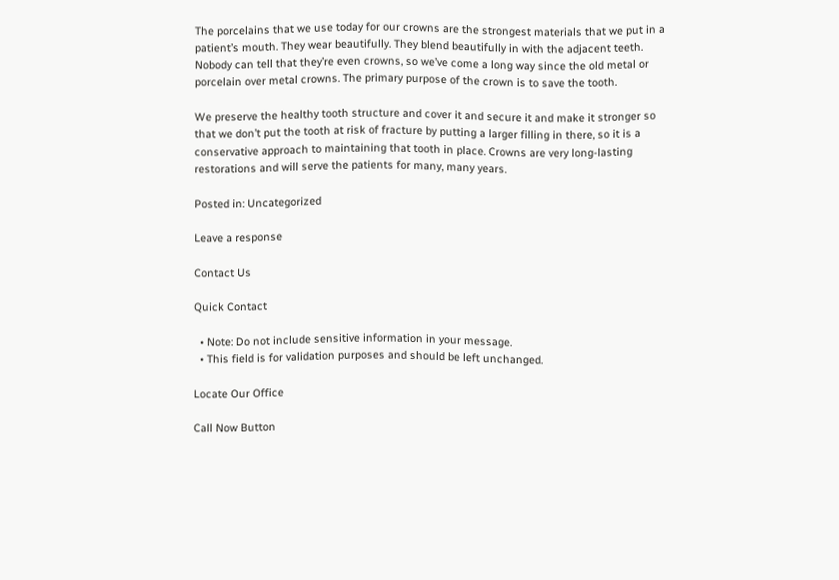The porcelains that we use today for our crowns are the strongest materials that we put in a patient’s mouth. They wear beautifully. They blend beautifully in with the adjacent teeth. Nobody can tell that they’re even crowns, so we’ve come a long way since the old metal or porcelain over metal crowns. The primary purpose of the crown is to save the tooth.

We preserve the healthy tooth structure and cover it and secure it and make it stronger so that we don’t put the tooth at risk of fracture by putting a larger filling in there, so it is a conservative approach to maintaining that tooth in place. Crowns are very long-lasting restorations and will serve the patients for many, many years.

Posted in: Uncategorized

Leave a response

Contact Us

Quick Contact

  • Note: Do not include sensitive information in your message.
  • This field is for validation purposes and should be left unchanged.

Locate Our Office

Call Now Button